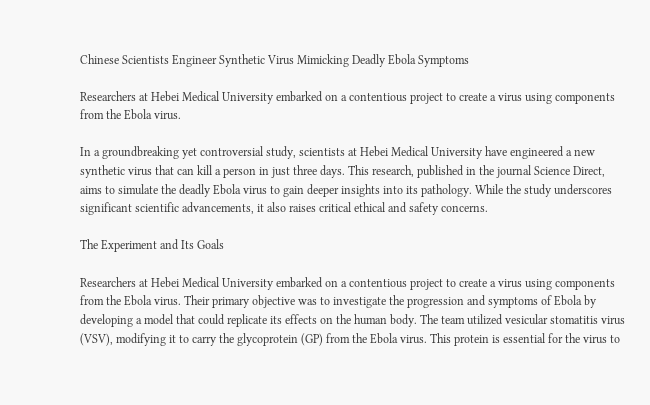Chinese Scientists Engineer Synthetic Virus Mimicking Deadly Ebola Symptoms

Researchers at Hebei Medical University embarked on a contentious project to create a virus using components from the Ebola virus.

In a groundbreaking yet controversial study, scientists at Hebei Medical University have engineered a new synthetic virus that can kill a person in just three days. This research, published in the journal Science Direct, aims to simulate the deadly Ebola virus to gain deeper insights into its pathology. While the study underscores significant scientific advancements, it also raises critical ethical and safety concerns.

The Experiment and Its Goals

Researchers at Hebei Medical University embarked on a contentious project to create a virus using components from the Ebola virus. Their primary objective was to investigate the progression and symptoms of Ebola by developing a model that could replicate its effects on the human body. The team utilized vesicular stomatitis virus (VSV), modifying it to carry the glycoprotein (GP) from the Ebola virus. This protein is essential for the virus to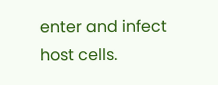enter and infect host cells.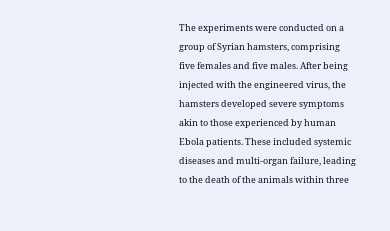The experiments were conducted on a group of Syrian hamsters, comprising five females and five males. After being injected with the engineered virus, the hamsters developed severe symptoms akin to those experienced by human Ebola patients. These included systemic diseases and multi-organ failure, leading to the death of the animals within three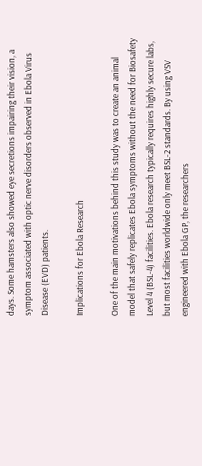days. Some hamsters also showed eye secretions impairing their vision, a symptom associated with optic nerve disorders observed in Ebola Virus Disease (EVD) patients.

Implications for Ebola Research

One of the main motivations behind this study was to create an animal model that safely replicates Ebola symptoms without the need for Biosafety Level 4 (BSL-4) facilities. Ebola research typically requires highly secure labs, but most facilities worldwide only meet BSL-2 standards. By using VSV engineered with Ebola GP, the researchers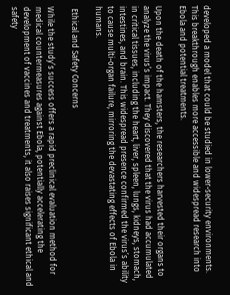developed a model that could be studied in lower-security environments. This breakthrough enables more accessible and widespread research into Ebola and potential treatments.

Upon the death of the hamsters, the researchers harvested their organs to analyze the virus’s impact. They discovered that the virus had accumulated in critical tissues, including the heart, liver, spleen, lungs, kidneys, stomach, intestines, and brain. This widespread presence confirmed the virus’s ability to cause multi-organ failure, mirroring the devastating effects of Ebola in humans.

 Ethical and Safety Concerns

While the study’s success offers a rapid preclinical evaluation method for medical countermeasures against Ebola, potentially accelerating the development of vaccines and treatments, it also raises significant ethical and safety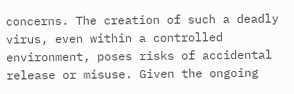concerns. The creation of such a deadly virus, even within a controlled environment, poses risks of accidental release or misuse. Given the ongoing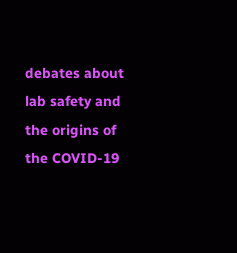debates about lab safety and the origins of the COVID-19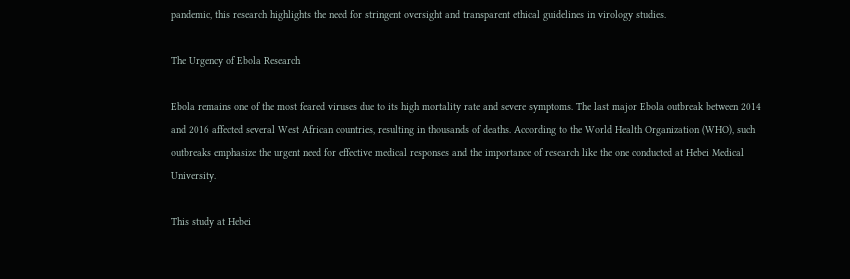pandemic, this research highlights the need for stringent oversight and transparent ethical guidelines in virology studies.

The Urgency of Ebola Research

Ebola remains one of the most feared viruses due to its high mortality rate and severe symptoms. The last major Ebola outbreak between 2014 and 2016 affected several West African countries, resulting in thousands of deaths. According to the World Health Organization (WHO), such outbreaks emphasize the urgent need for effective medical responses and the importance of research like the one conducted at Hebei Medical University.

This study at Hebei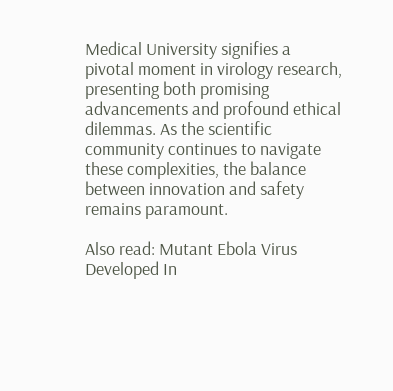Medical University signifies a pivotal moment in virology research, presenting both promising advancements and profound ethical dilemmas. As the scientific community continues to navigate these complexities, the balance between innovation and safety remains paramount.

Also read: Mutant Ebola Virus Developed In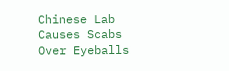Chinese Lab Causes Scabs Over Eyeballs